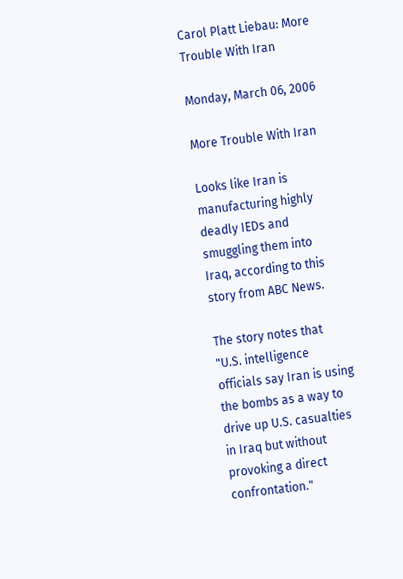Carol Platt Liebau: More Trouble With Iran

Monday, March 06, 2006

More Trouble With Iran

Looks like Iran is manufacturing highly deadly IEDs and smuggling them into Iraq, according to this story from ABC News.

The story notes that "U.S. intelligence officials say Iran is using the bombs as a way to drive up U.S. casualties in Iraq but without provoking a direct confrontation."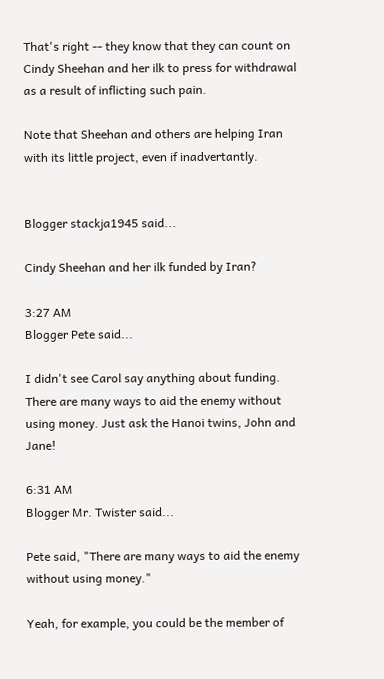That's right -- they know that they can count on Cindy Sheehan and her ilk to press for withdrawal as a result of inflicting such pain.

Note that Sheehan and others are helping Iran with its little project, even if inadvertantly.


Blogger stackja1945 said...

Cindy Sheehan and her ilk funded by Iran?

3:27 AM
Blogger Pete said...

I didn't see Carol say anything about funding. There are many ways to aid the enemy without using money. Just ask the Hanoi twins, John and Jane!

6:31 AM
Blogger Mr. Twister said...

Pete said, "There are many ways to aid the enemy without using money."

Yeah, for example, you could be the member of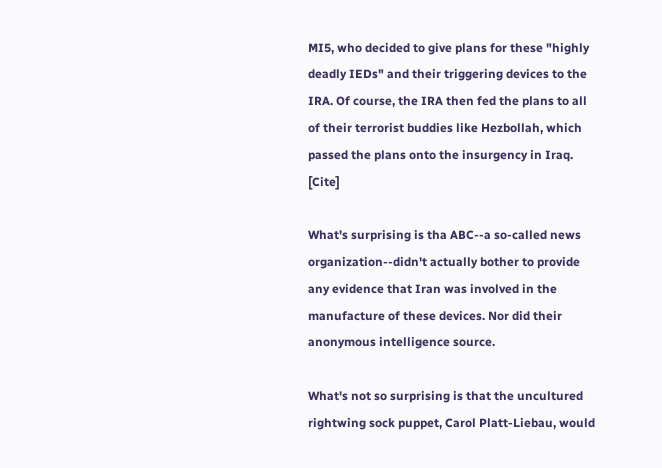MI5, who decided to give plans for these "highly deadly IEDs" and their triggering devices to the IRA. Of course, the IRA then fed the plans to all of their terrorist buddies like Hezbollah, which passed the plans onto the insurgency in Iraq. [Cite]

What's surprising is tha ABC--a so-called news organization--didn't actually bother to provide any evidence that Iran was involved in the manufacture of these devices. Nor did their anonymous intelligence source.

What's not so surprising is that the uncultured rightwing sock puppet, Carol Platt-Liebau, would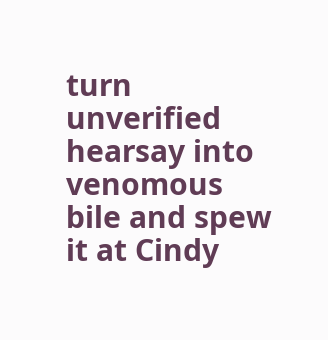turn unverified hearsay into venomous bile and spew it at Cindy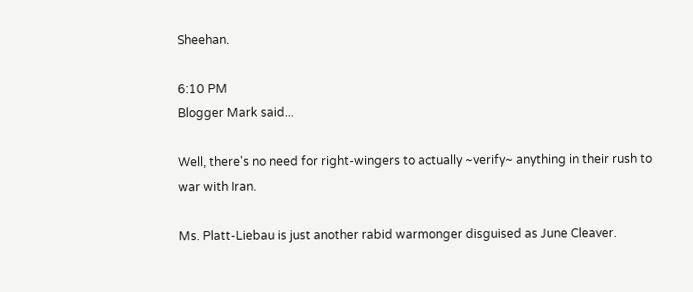Sheehan.

6:10 PM
Blogger Mark said...

Well, there's no need for right-wingers to actually ~verify~ anything in their rush to war with Iran.

Ms. Platt-Liebau is just another rabid warmonger disguised as June Cleaver.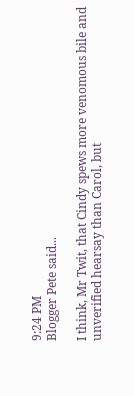9:24 PM
Blogger Pete said...

I think, Mr Twit, that Cindy spews more venomous bile and unverified hearsay than Carol, but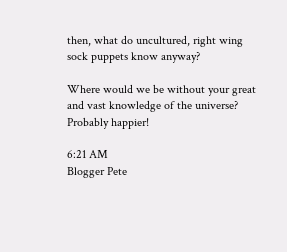then, what do uncultured, right wing sock puppets know anyway?

Where would we be without your great and vast knowledge of the universe? Probably happier!

6:21 AM
Blogger Pete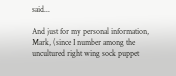said...

And just for my personal information, Mark, (since I number among the uncultured right wing sock puppet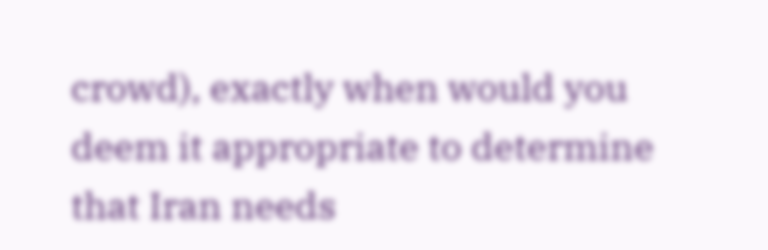crowd), exactly when would you deem it appropriate to determine that Iran needs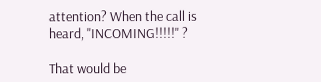attention? When the call is heard, "INCOMING!!!!!" ?

That would be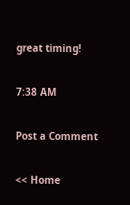great timing!

7:38 AM

Post a Comment

<< Home